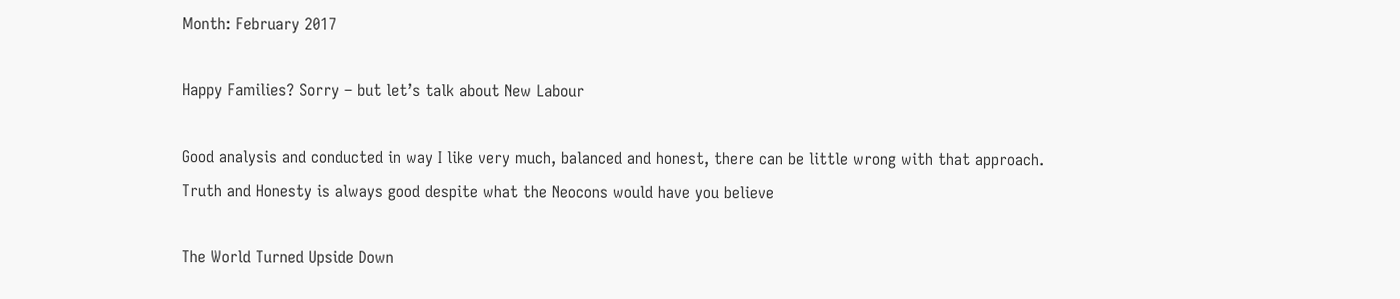Month: February 2017

Happy Families? Sorry – but let’s talk about New Labour

Good analysis and conducted in way I like very much, balanced and honest, there can be little wrong with that approach.
Truth and Honesty is always good despite what the Neocons would have you believe

The World Turned Upside Down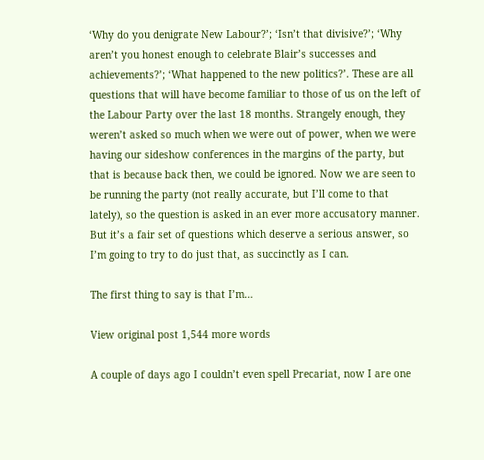‘Why do you denigrate New Labour?’; ‘Isn’t that divisive?’; ‘Why aren’t you honest enough to celebrate Blair’s successes and achievements?’; ‘What happened to the new politics?’. These are all questions that will have become familiar to those of us on the left of the Labour Party over the last 18 months. Strangely enough, they weren’t asked so much when we were out of power, when we were having our sideshow conferences in the margins of the party, but that is because back then, we could be ignored. Now we are seen to be running the party (not really accurate, but I’ll come to that lately), so the question is asked in an ever more accusatory manner. But it’s a fair set of questions which deserve a serious answer, so I’m going to try to do just that, as succinctly as I can.

The first thing to say is that I’m…

View original post 1,544 more words

A couple of days ago I couldn’t even spell Precariat, now I are one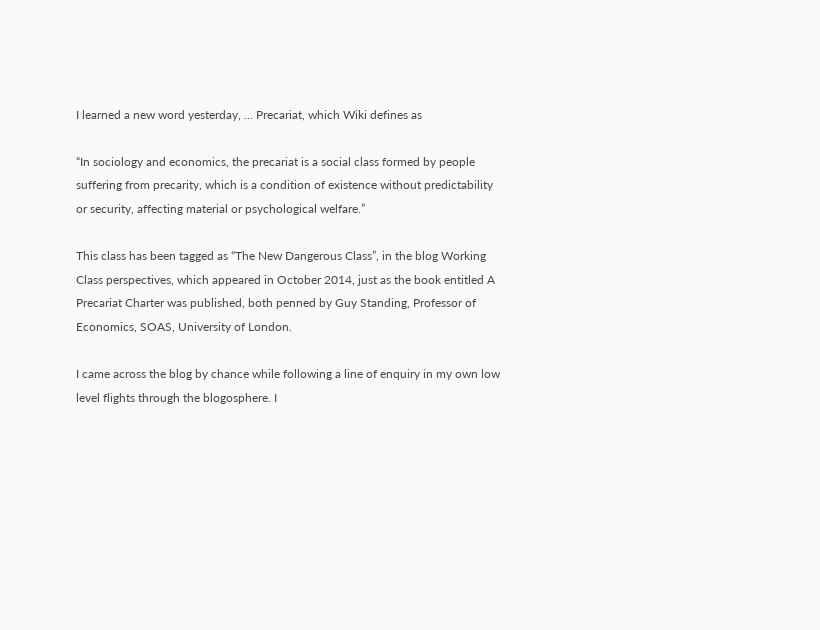I learned a new word yesterday, … Precariat, which Wiki defines as

“In sociology and economics, the precariat is a social class formed by people suffering from precarity, which is a condition of existence without predictability or security, affecting material or psychological welfare.”

This class has been tagged as “The New Dangerous Class”, in the blog Working Class perspectives, which appeared in October 2014, just as the book entitled A Precariat Charter was published, both penned by Guy Standing, Professor of Economics, SOAS, University of London.

I came across the blog by chance while following a line of enquiry in my own low level flights through the blogosphere. I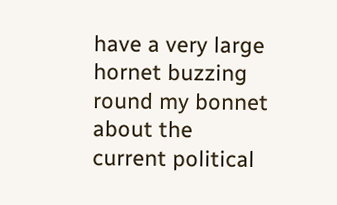have a very large hornet buzzing round my bonnet about the current political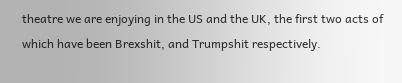theatre we are enjoying in the US and the UK, the first two acts of which have been Brexshit, and Trumpshit respectively.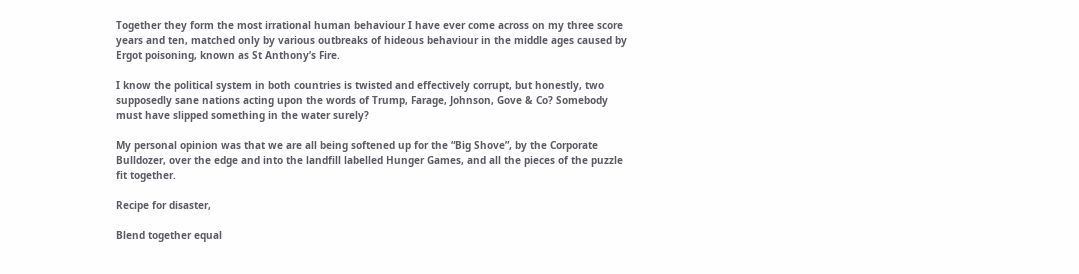Together they form the most irrational human behaviour I have ever come across on my three score years and ten, matched only by various outbreaks of hideous behaviour in the middle ages caused by Ergot poisoning, known as St Anthony’s Fire.

I know the political system in both countries is twisted and effectively corrupt, but honestly, two supposedly sane nations acting upon the words of Trump, Farage, Johnson, Gove & Co? Somebody must have slipped something in the water surely?

My personal opinion was that we are all being softened up for the “Big Shove”, by the Corporate Bulldozer, over the edge and into the landfill labelled Hunger Games, and all the pieces of the puzzle fit together.

Recipe for disaster,

Blend together equal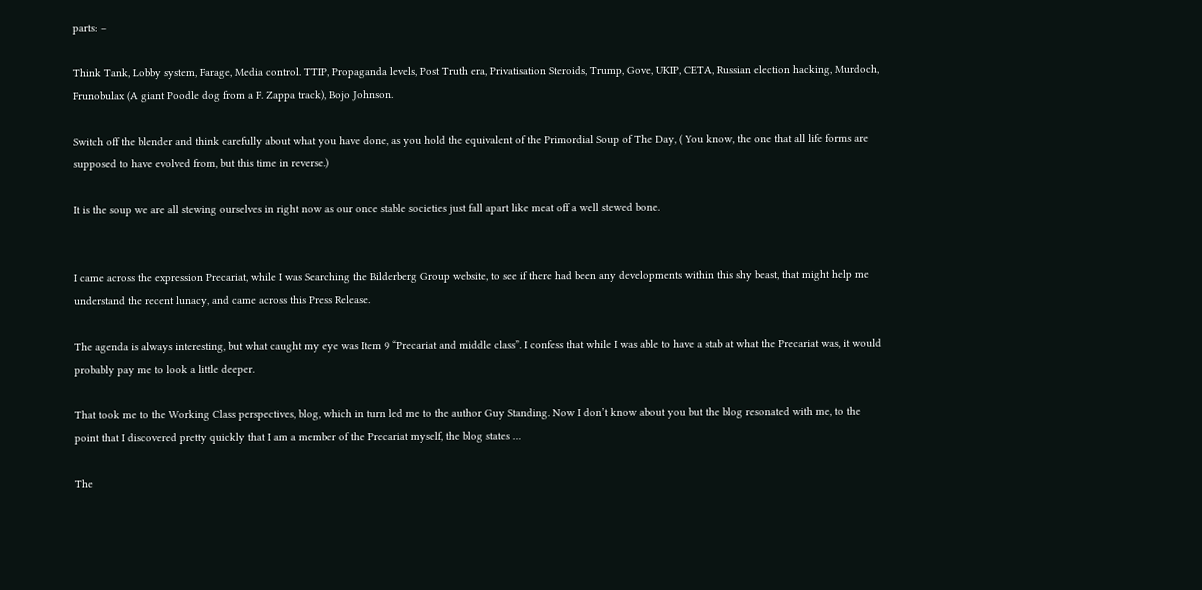parts: –

Think Tank, Lobby system, Farage, Media control. TTIP, Propaganda levels, Post Truth era, Privatisation Steroids, Trump, Gove, UKIP, CETA, Russian election hacking, Murdoch, Frunobulax (A giant Poodle dog from a F. Zappa track), Bojo Johnson.

Switch off the blender and think carefully about what you have done, as you hold the equivalent of the Primordial Soup of The Day, ( You know, the one that all life forms are supposed to have evolved from, but this time in reverse.)

It is the soup we are all stewing ourselves in right now as our once stable societies just fall apart like meat off a well stewed bone.


I came across the expression Precariat, while I was Searching the Bilderberg Group website, to see if there had been any developments within this shy beast, that might help me understand the recent lunacy, and came across this Press Release.

The agenda is always interesting, but what caught my eye was Item 9 “Precariat and middle class”. I confess that while I was able to have a stab at what the Precariat was, it would probably pay me to look a little deeper.

That took me to the Working Class perspectives, blog, which in turn led me to the author Guy Standing. Now I don’t know about you but the blog resonated with me, to the point that I discovered pretty quickly that I am a member of the Precariat myself, the blog states …

The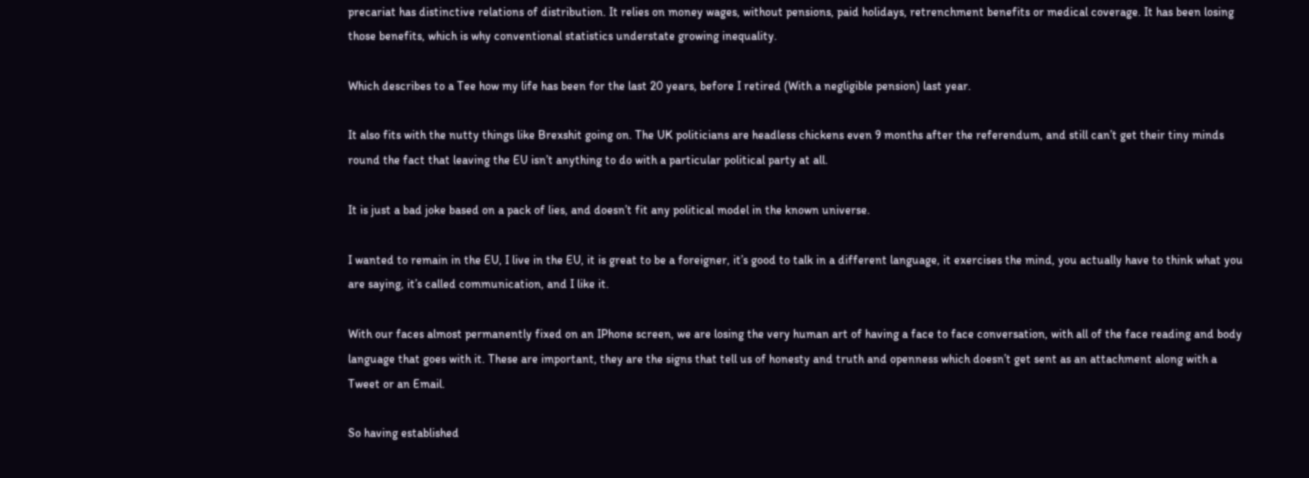precariat has distinctive relations of distribution. It relies on money wages, without pensions, paid holidays, retrenchment benefits or medical coverage. It has been losing those benefits, which is why conventional statistics understate growing inequality.

Which describes to a Tee how my life has been for the last 20 years, before I retired (With a negligible pension) last year.

It also fits with the nutty things like Brexshit going on. The UK politicians are headless chickens even 9 months after the referendum, and still can’t get their tiny minds round the fact that leaving the EU isn’t anything to do with a particular political party at all.

It is just a bad joke based on a pack of lies, and doesn’t fit any political model in the known universe.

I wanted to remain in the EU, I live in the EU, it is great to be a foreigner, it’s good to talk in a different language, it exercises the mind, you actually have to think what you are saying, it’s called communication, and I like it.

With our faces almost permanently fixed on an IPhone screen, we are losing the very human art of having a face to face conversation, with all of the face reading and body language that goes with it. These are important, they are the signs that tell us of honesty and truth and openness which doesn’t get sent as an attachment along with a Tweet or an Email.

So having established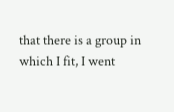that there is a group in which I fit, I went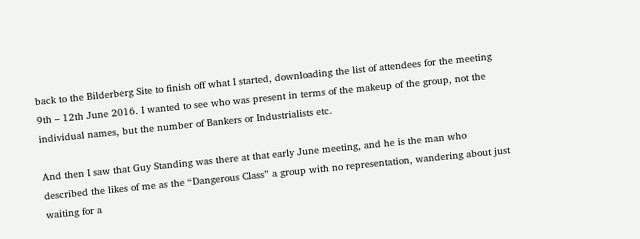back to the Bilderberg Site to finish off what I started, downloading the list of attendees for the meeting 9th – 12th June 2016. I wanted to see who was present in terms of the makeup of the group, not the individual names, but the number of Bankers or Industrialists etc.

And then I saw that Guy Standing was there at that early June meeting, and he is the man who described the likes of me as the “Dangerous Class” a group with no representation, wandering about just waiting for a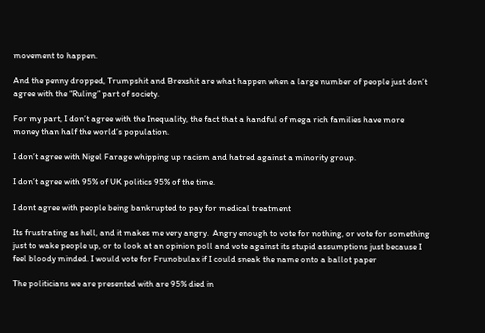movement to happen.

And the penny dropped, Trumpshit and Brexshit are what happen when a large number of people just don’t agree with the “Ruling” part of society.

For my part, I don’t agree with the Inequality, the fact that a handful of mega rich families have more money than half the world’s population.

I don’t agree with Nigel Farage whipping up racism and hatred against a minority group.

I don’t agree with 95% of UK politics 95% of the time.

I dont agree with people being bankrupted to pay for medical treatment

Its frustrating as hell, and it makes me very angry.  Angry enough to vote for nothing, or vote for something just to wake people up, or to look at an opinion poll and vote against its stupid assumptions just because I feel bloody minded. I would vote for Frunobulax if I could sneak the name onto a ballot paper

The politicians we are presented with are 95% died in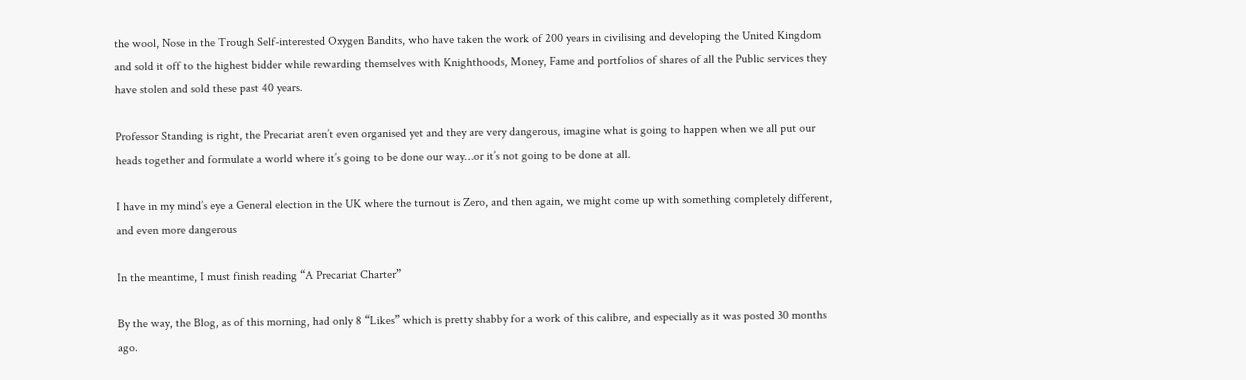the wool, Nose in the Trough Self-interested Oxygen Bandits, who have taken the work of 200 years in civilising and developing the United Kingdom and sold it off to the highest bidder while rewarding themselves with Knighthoods, Money, Fame and portfolios of shares of all the Public services they have stolen and sold these past 40 years.

Professor Standing is right, the Precariat aren’t even organised yet and they are very dangerous, imagine what is going to happen when we all put our heads together and formulate a world where it’s going to be done our way…or it’s not going to be done at all.

I have in my mind’s eye a General election in the UK where the turnout is Zero, and then again, we might come up with something completely different, and even more dangerous

In the meantime, I must finish reading “A Precariat Charter”

By the way, the Blog, as of this morning, had only 8 “Likes” which is pretty shabby for a work of this calibre, and especially as it was posted 30 months ago.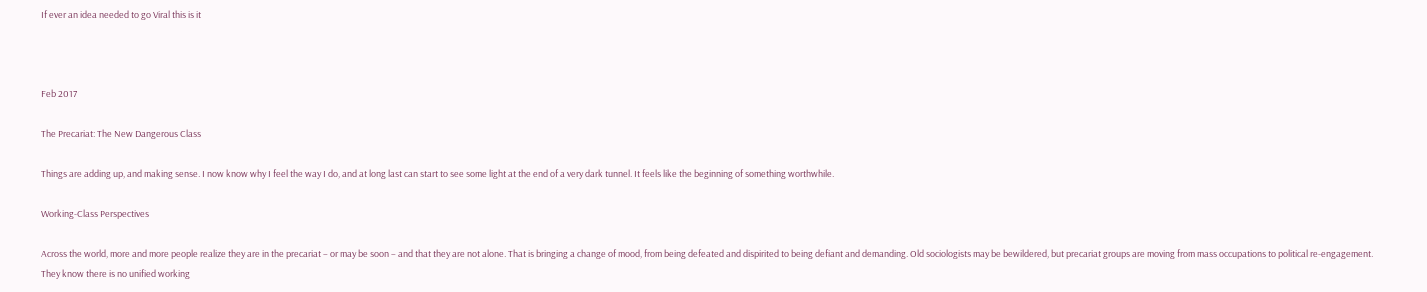If ever an idea needed to go Viral this is it



Feb 2017

The Precariat: The New Dangerous Class

Things are adding up, and making sense. I now know why I feel the way I do, and at long last can start to see some light at the end of a very dark tunnel. It feels like the beginning of something worthwhile.

Working-Class Perspectives

Across the world, more and more people realize they are in the precariat – or may be soon – and that they are not alone. That is bringing a change of mood, from being defeated and dispirited to being defiant and demanding. Old sociologists may be bewildered, but precariat groups are moving from mass occupations to political re-engagement. They know there is no unified working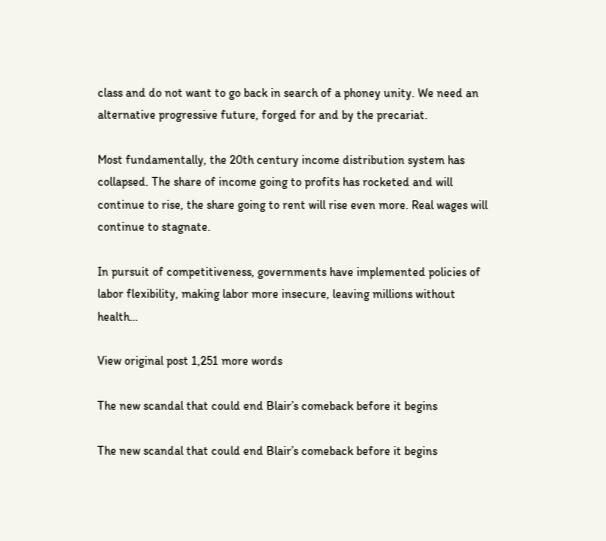class and do not want to go back in search of a phoney unity. We need an alternative progressive future, forged for and by the precariat.

Most fundamentally, the 20th century income distribution system has collapsed. The share of income going to profits has rocketed and will continue to rise, the share going to rent will rise even more. Real wages will continue to stagnate.

In pursuit of competitiveness, governments have implemented policies of labor flexibility, making labor more insecure, leaving millions without health…

View original post 1,251 more words

The new scandal that could end Blair’s comeback before it begins

The new scandal that could end Blair’s comeback before it begins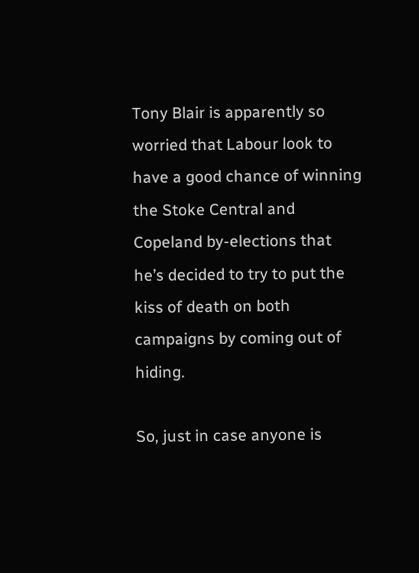Tony Blair is apparently so worried that Labour look to have a good chance of winning the Stoke Central and Copeland by-elections that he’s decided to try to put the kiss of death on both campaigns by coming out of hiding.

So, just in case anyone is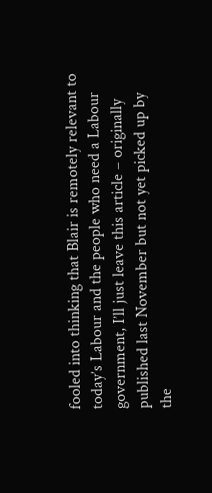fooled into thinking that Blair is remotely relevant to today’s Labour and the people who need a Labour government, I’ll just leave this article – originally published last November but not yet picked up by the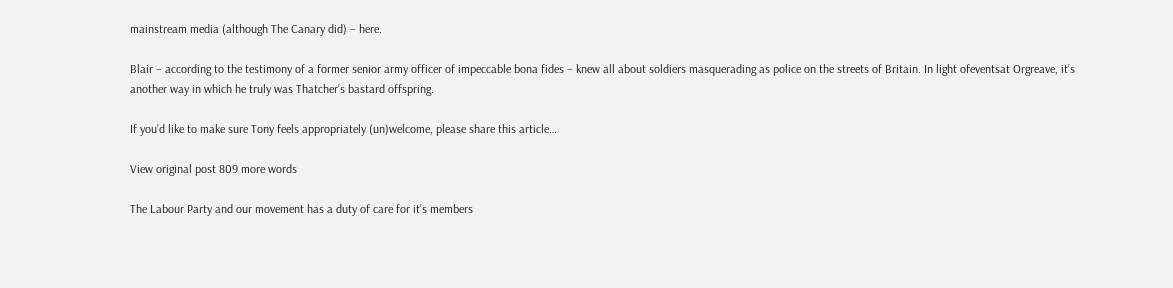mainstream media (although The Canary did) – here.

Blair – according to the testimony of a former senior army officer of impeccable bona fides – knew all about soldiers masquerading as police on the streets of Britain. In light ofeventsat Orgreave, it’s another way in which he truly was Thatcher’s bastard offspring.

If you’d like to make sure Tony feels appropriately (un)welcome, please share this article…

View original post 809 more words

The Labour Party and our movement has a duty of care for it’s members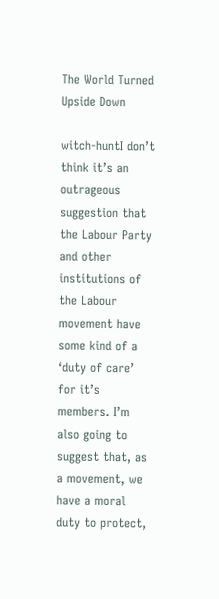The World Turned Upside Down

witch-huntI don’t think it’s an outrageous suggestion that the Labour Party and other institutions of the Labour movement have some kind of a ‘duty of care’ for it’s members. I’m also going to suggest that, as a movement, we have a moral duty to protect,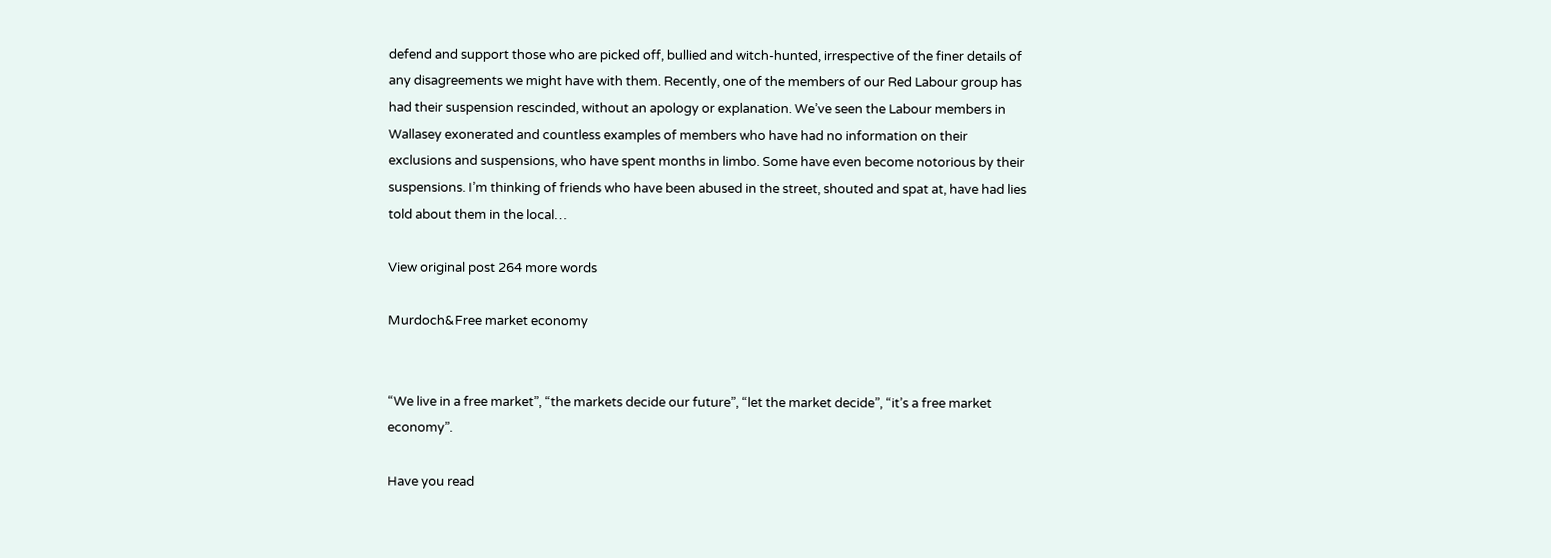defend and support those who are picked off, bullied and witch-hunted, irrespective of the finer details of any disagreements we might have with them. Recently, one of the members of our Red Labour group has had their suspension rescinded, without an apology or explanation. We’ve seen the Labour members in Wallasey exonerated and countless examples of members who have had no information on their exclusions and suspensions, who have spent months in limbo. Some have even become notorious by their suspensions. I’m thinking of friends who have been abused in the street, shouted and spat at, have had lies told about them in the local…

View original post 264 more words

Murdoch&Free market economy


“We live in a free market”, “the markets decide our future”, “let the market decide”, “it’s a free market economy”.

Have you read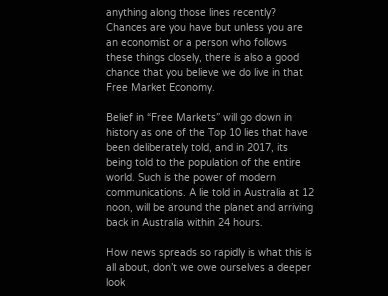anything along those lines recently? Chances are you have but unless you are an economist or a person who follows these things closely, there is also a good chance that you believe we do live in that Free Market Economy.

Belief in “Free Markets” will go down in history as one of the Top 10 lies that have been deliberately told, and in 2017, its being told to the population of the entire world. Such is the power of modern communications. A lie told in Australia at 12 noon, will be around the planet and arriving back in Australia within 24 hours.

How news spreads so rapidly is what this is all about, don’t we owe ourselves a deeper look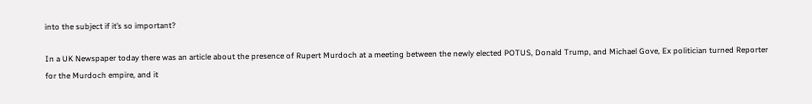into the subject if it’s so important?

In a UK Newspaper today there was an article about the presence of Rupert Murdoch at a meeting between the newly elected POTUS, Donald Trump, and Michael Gove, Ex politician turned Reporter for the Murdoch empire, and it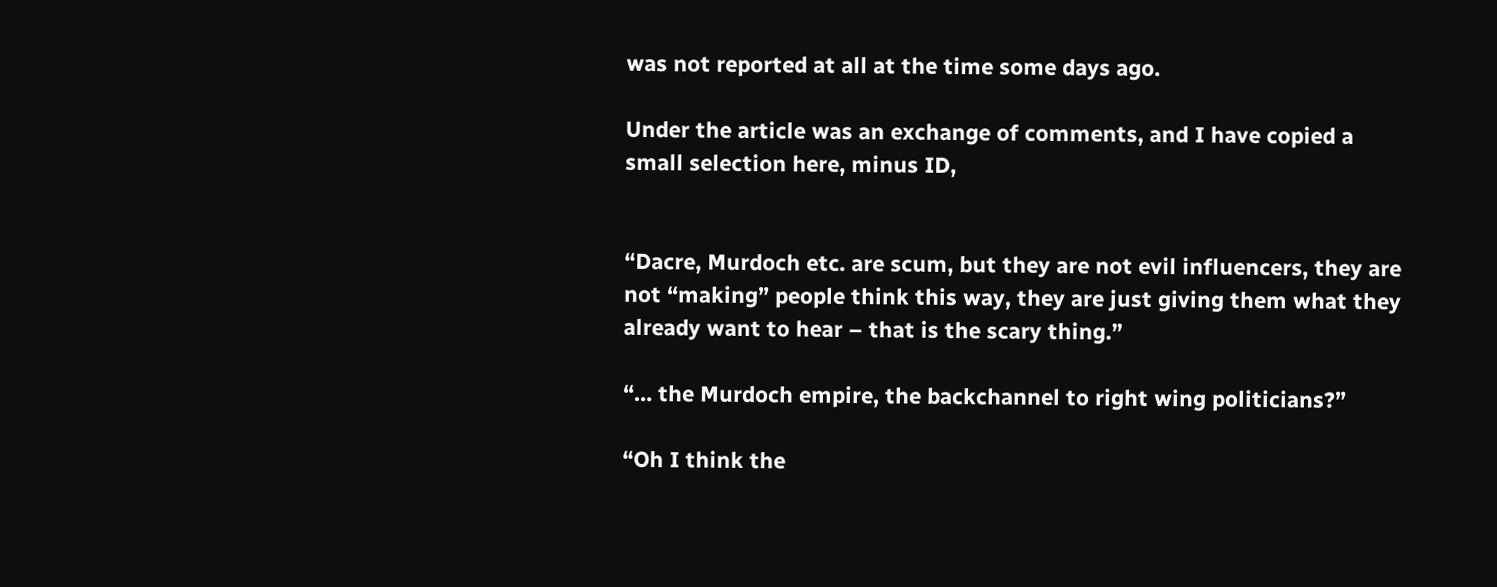was not reported at all at the time some days ago.

Under the article was an exchange of comments, and I have copied a small selection here, minus ID,


“Dacre, Murdoch etc. are scum, but they are not evil influencers, they are not “making” people think this way, they are just giving them what they already want to hear – that is the scary thing.”

“… the Murdoch empire, the backchannel to right wing politicians?”

“Oh I think the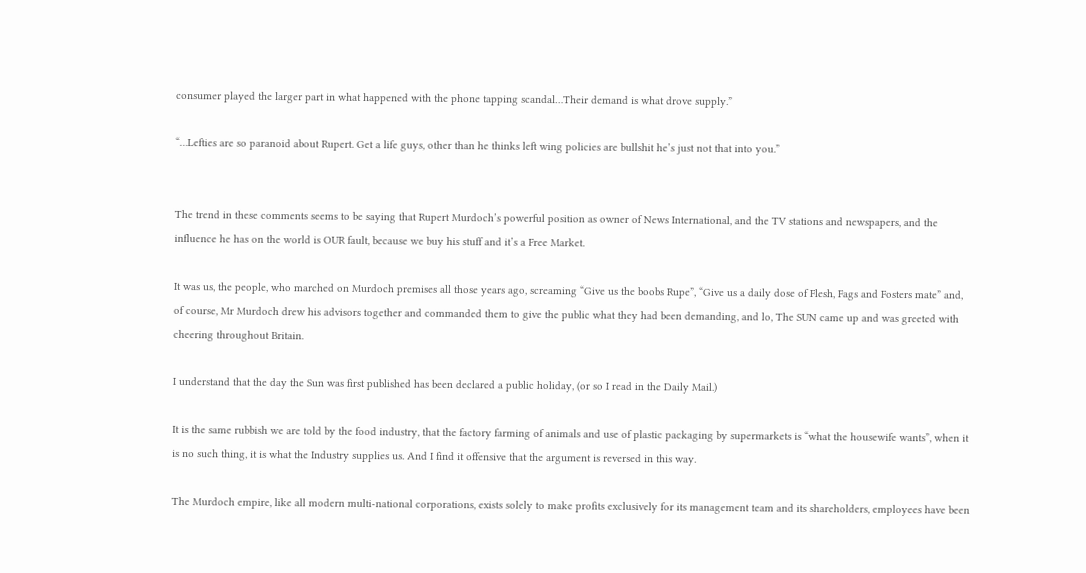consumer played the larger part in what happened with the phone tapping scandal…Their demand is what drove supply.”

“…Lefties are so paranoid about Rupert. Get a life guys, other than he thinks left wing policies are bullshit he’s just not that into you.”


The trend in these comments seems to be saying that Rupert Murdoch’s powerful position as owner of News International, and the TV stations and newspapers, and the influence he has on the world is OUR fault, because we buy his stuff and it’s a Free Market.

It was us, the people, who marched on Murdoch premises all those years ago, screaming “Give us the boobs Rupe”, “Give us a daily dose of Flesh, Fags and Fosters mate” and, of course, Mr Murdoch drew his advisors together and commanded them to give the public what they had been demanding, and lo, The SUN came up and was greeted with cheering throughout Britain.

I understand that the day the Sun was first published has been declared a public holiday, (or so I read in the Daily Mail.)

It is the same rubbish we are told by the food industry, that the factory farming of animals and use of plastic packaging by supermarkets is “what the housewife wants”, when it is no such thing, it is what the Industry supplies us. And I find it offensive that the argument is reversed in this way.

The Murdoch empire, like all modern multi-national corporations, exists solely to make profits exclusively for its management team and its shareholders, employees have been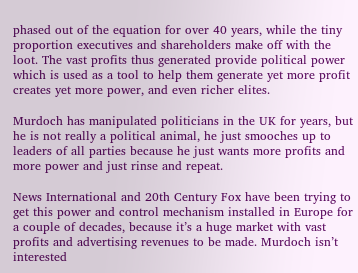phased out of the equation for over 40 years, while the tiny proportion executives and shareholders make off with the loot. The vast profits thus generated provide political power which is used as a tool to help them generate yet more profit creates yet more power, and even richer elites.

Murdoch has manipulated politicians in the UK for years, but he is not really a political animal, he just smooches up to leaders of all parties because he just wants more profits and more power and just rinse and repeat.

News International and 20th Century Fox have been trying to get this power and control mechanism installed in Europe for a couple of decades, because it’s a huge market with vast profits and advertising revenues to be made. Murdoch isn’t interested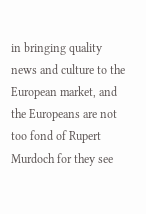in bringing quality news and culture to the European market, and the Europeans are not too fond of Rupert Murdoch for they see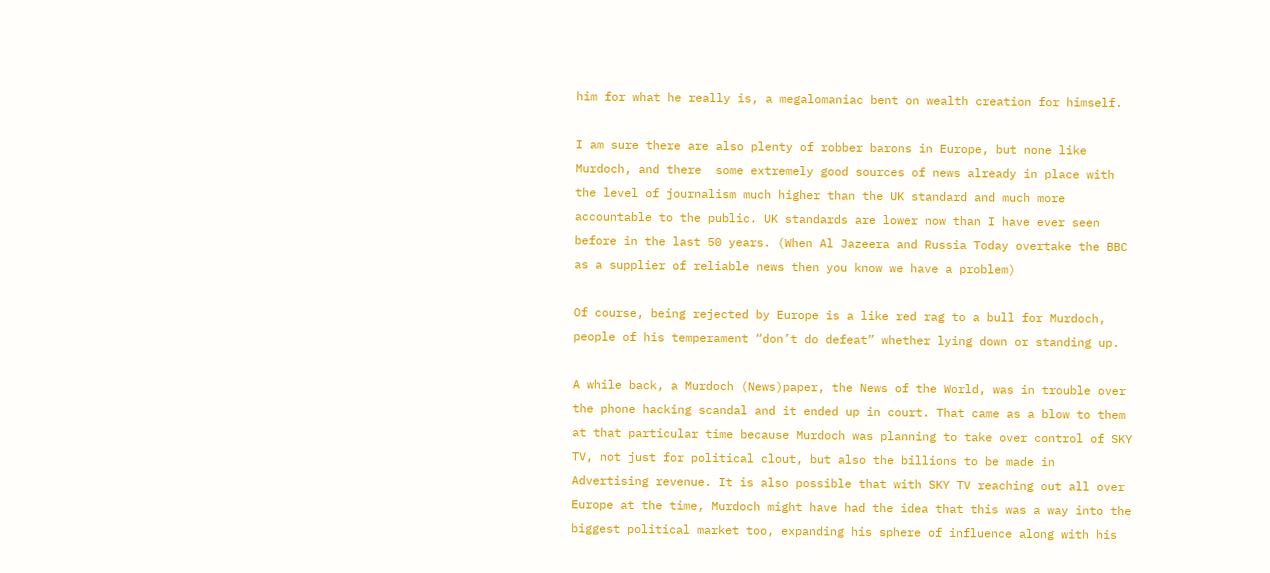him for what he really is, a megalomaniac bent on wealth creation for himself.

I am sure there are also plenty of robber barons in Europe, but none like Murdoch, and there  some extremely good sources of news already in place with the level of journalism much higher than the UK standard and much more accountable to the public. UK standards are lower now than I have ever seen before in the last 50 years. (When Al Jazeera and Russia Today overtake the BBC as a supplier of reliable news then you know we have a problem)

Of course, being rejected by Europe is a like red rag to a bull for Murdoch, people of his temperament “don’t do defeat” whether lying down or standing up.

A while back, a Murdoch (News)paper, the News of the World, was in trouble over the phone hacking scandal and it ended up in court. That came as a blow to them at that particular time because Murdoch was planning to take over control of SKY TV, not just for political clout, but also the billions to be made in Advertising revenue. It is also possible that with SKY TV reaching out all over Europe at the time, Murdoch might have had the idea that this was a way into the biggest political market too, expanding his sphere of influence along with his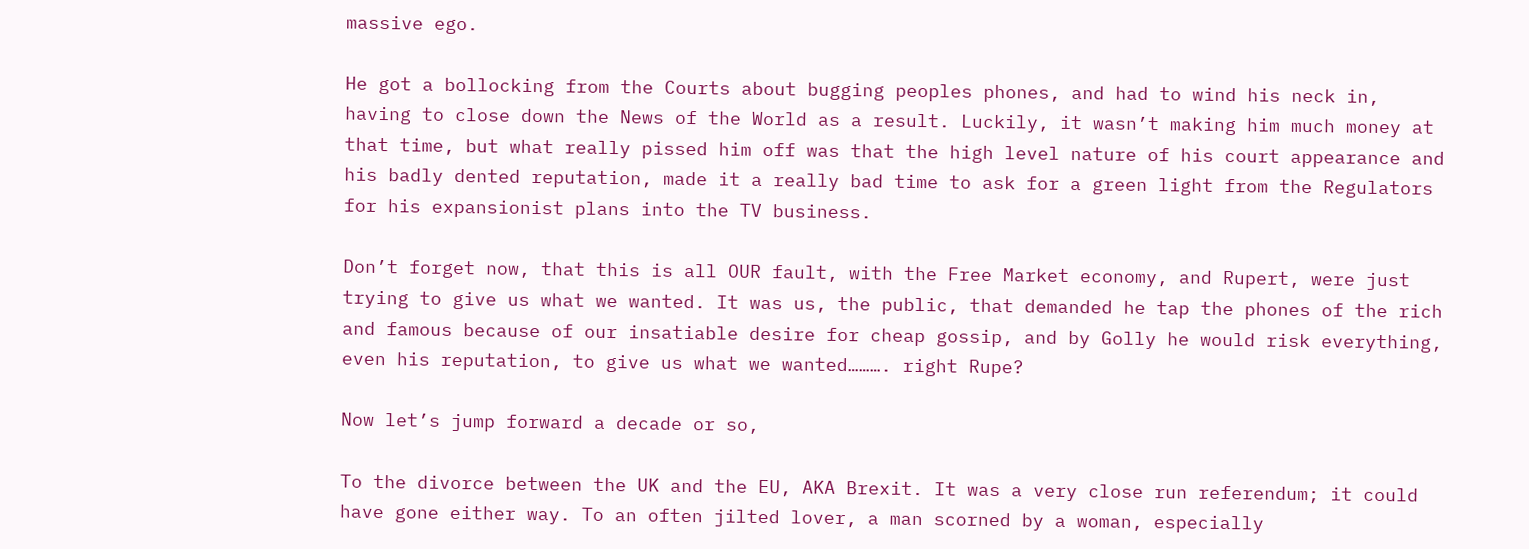massive ego.

He got a bollocking from the Courts about bugging peoples phones, and had to wind his neck in, having to close down the News of the World as a result. Luckily, it wasn’t making him much money at that time, but what really pissed him off was that the high level nature of his court appearance and his badly dented reputation, made it a really bad time to ask for a green light from the Regulators for his expansionist plans into the TV business.

Don’t forget now, that this is all OUR fault, with the Free Market economy, and Rupert, were just trying to give us what we wanted. It was us, the public, that demanded he tap the phones of the rich and famous because of our insatiable desire for cheap gossip, and by Golly he would risk everything, even his reputation, to give us what we wanted………. right Rupe?

Now let’s jump forward a decade or so,

To the divorce between the UK and the EU, AKA Brexit. It was a very close run referendum; it could have gone either way. To an often jilted lover, a man scorned by a woman, especially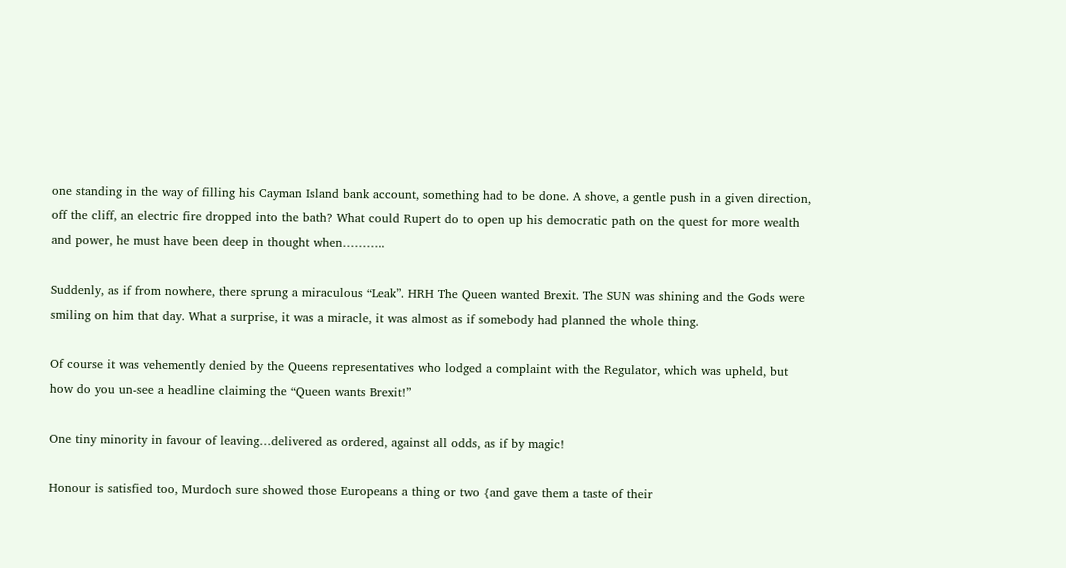one standing in the way of filling his Cayman Island bank account, something had to be done. A shove, a gentle push in a given direction, off the cliff, an electric fire dropped into the bath? What could Rupert do to open up his democratic path on the quest for more wealth and power, he must have been deep in thought when………..

Suddenly, as if from nowhere, there sprung a miraculous “Leak”. HRH The Queen wanted Brexit. The SUN was shining and the Gods were smiling on him that day. What a surprise, it was a miracle, it was almost as if somebody had planned the whole thing.

Of course it was vehemently denied by the Queens representatives who lodged a complaint with the Regulator, which was upheld, but how do you un-see a headline claiming the “Queen wants Brexit!”

One tiny minority in favour of leaving…delivered as ordered, against all odds, as if by magic!

Honour is satisfied too, Murdoch sure showed those Europeans a thing or two {and gave them a taste of their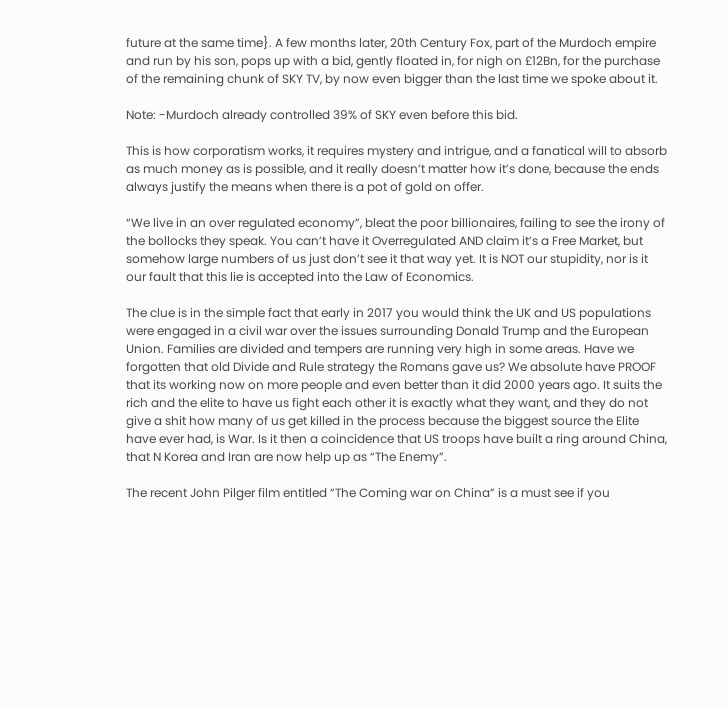future at the same time}. A few months later, 20th Century Fox, part of the Murdoch empire and run by his son, pops up with a bid, gently floated in, for nigh on £12Bn, for the purchase of the remaining chunk of SKY TV, by now even bigger than the last time we spoke about it.

Note: -Murdoch already controlled 39% of SKY even before this bid.

This is how corporatism works, it requires mystery and intrigue, and a fanatical will to absorb as much money as is possible, and it really doesn’t matter how it’s done, because the ends always justify the means when there is a pot of gold on offer.

“We live in an over regulated economy”, bleat the poor billionaires, failing to see the irony of the bollocks they speak. You can’t have it Overregulated AND claim it’s a Free Market, but somehow large numbers of us just don’t see it that way yet. It is NOT our stupidity, nor is it our fault that this lie is accepted into the Law of Economics.

The clue is in the simple fact that early in 2017 you would think the UK and US populations were engaged in a civil war over the issues surrounding Donald Trump and the European Union. Families are divided and tempers are running very high in some areas. Have we forgotten that old Divide and Rule strategy the Romans gave us? We absolute have PROOF that its working now on more people and even better than it did 2000 years ago. It suits the rich and the elite to have us fight each other it is exactly what they want, and they do not give a shit how many of us get killed in the process because the biggest source the Elite have ever had, is War. Is it then a coincidence that US troops have built a ring around China, that N Korea and Iran are now help up as “The Enemy”.

The recent John Pilger film entitled “The Coming war on China” is a must see if you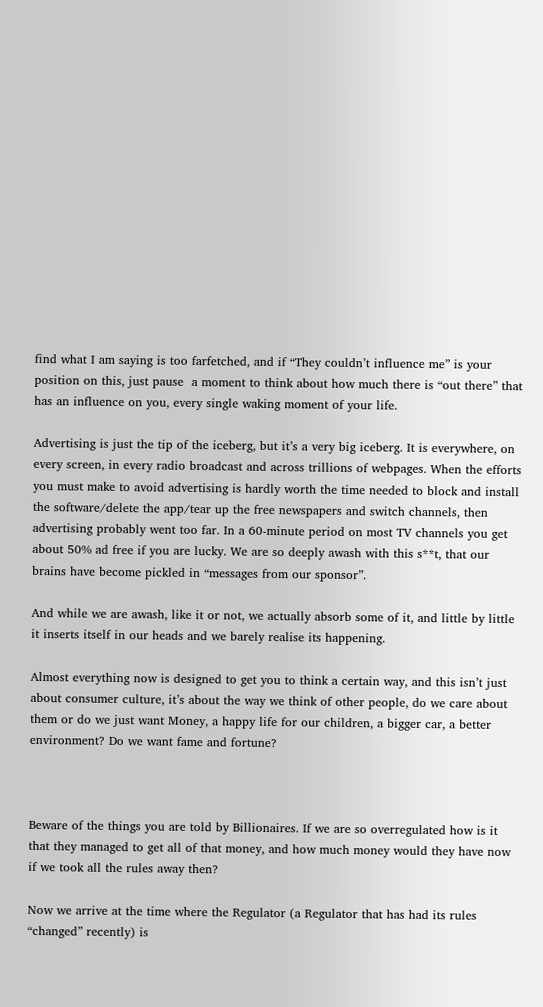find what I am saying is too farfetched, and if “They couldn’t influence me” is your position on this, just pause  a moment to think about how much there is “out there” that has an influence on you, every single waking moment of your life.

Advertising is just the tip of the iceberg, but it’s a very big iceberg. It is everywhere, on every screen, in every radio broadcast and across trillions of webpages. When the efforts you must make to avoid advertising is hardly worth the time needed to block and install the software/delete the app/tear up the free newspapers and switch channels, then advertising probably went too far. In a 60-minute period on most TV channels you get about 50% ad free if you are lucky. We are so deeply awash with this s**t, that our brains have become pickled in “messages from our sponsor”.

And while we are awash, like it or not, we actually absorb some of it, and little by little it inserts itself in our heads and we barely realise its happening.

Almost everything now is designed to get you to think a certain way, and this isn’t just about consumer culture, it’s about the way we think of other people, do we care about them or do we just want Money, a happy life for our children, a bigger car, a better environment? Do we want fame and fortune?



Beware of the things you are told by Billionaires. If we are so overregulated how is it that they managed to get all of that money, and how much money would they have now if we took all the rules away then?

Now we arrive at the time where the Regulator (a Regulator that has had its rules “changed” recently) is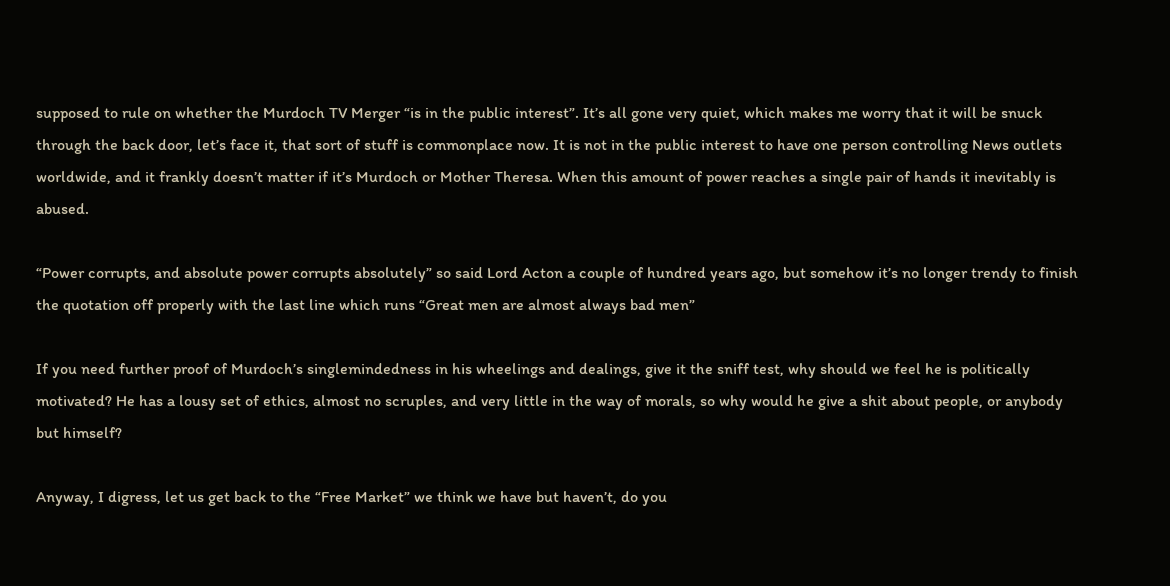supposed to rule on whether the Murdoch TV Merger “is in the public interest”. It’s all gone very quiet, which makes me worry that it will be snuck through the back door, let’s face it, that sort of stuff is commonplace now. It is not in the public interest to have one person controlling News outlets worldwide, and it frankly doesn’t matter if it’s Murdoch or Mother Theresa. When this amount of power reaches a single pair of hands it inevitably is abused.

“Power corrupts, and absolute power corrupts absolutely” so said Lord Acton a couple of hundred years ago, but somehow it’s no longer trendy to finish the quotation off properly with the last line which runs “Great men are almost always bad men”

If you need further proof of Murdoch’s singlemindedness in his wheelings and dealings, give it the sniff test, why should we feel he is politically motivated? He has a lousy set of ethics, almost no scruples, and very little in the way of morals, so why would he give a shit about people, or anybody but himself?

Anyway, I digress, let us get back to the “Free Market” we think we have but haven’t, do you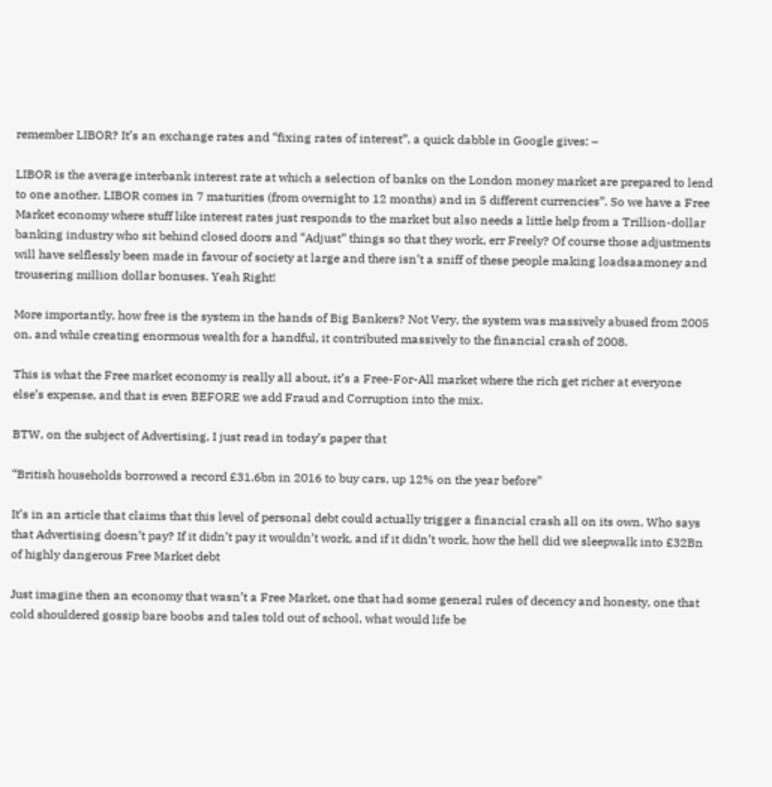remember LIBOR? It’s an exchange rates and “fixing rates of interest”, a quick dabble in Google gives: –

LIBOR is the average interbank interest rate at which a selection of banks on the London money market are prepared to lend to one another. LIBOR comes in 7 maturities (from overnight to 12 months) and in 5 different currencies”. So we have a Free Market economy where stuff like interest rates just responds to the market but also needs a little help from a Trillion-dollar banking industry who sit behind closed doors and “Adjust” things so that they work, err Freely? Of course those adjustments will have selflessly been made in favour of society at large and there isn’t a sniff of these people making loadsaamoney and trousering million dollar bonuses. Yeah Right!

More importantly, how free is the system in the hands of Big Bankers? Not Very, the system was massively abused from 2005 on, and while creating enormous wealth for a handful, it contributed massively to the financial crash of 2008.

This is what the Free market economy is really all about, it’s a Free-For-All market where the rich get richer at everyone else’s expense, and that is even BEFORE we add Fraud and Corruption into the mix.

BTW, on the subject of Advertising, I just read in today’s paper that

“British households borrowed a record £31.6bn in 2016 to buy cars, up 12% on the year before”

It’s in an article that claims that this level of personal debt could actually trigger a financial crash all on its own. Who says that Advertising doesn’t pay? If it didn’t pay it wouldn’t work, and if it didn’t work, how the hell did we sleepwalk into £32Bn of highly dangerous Free Market debt

Just imagine then an economy that wasn’t a Free Market, one that had some general rules of decency and honesty, one that cold shouldered gossip bare boobs and tales told out of school, what would life be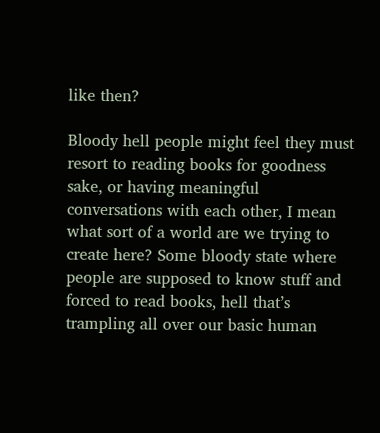like then?

Bloody hell people might feel they must resort to reading books for goodness sake, or having meaningful conversations with each other, I mean what sort of a world are we trying to create here? Some bloody state where people are supposed to know stuff and forced to read books, hell that’s trampling all over our basic human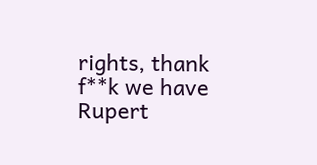rights, thank f**k we have Rupert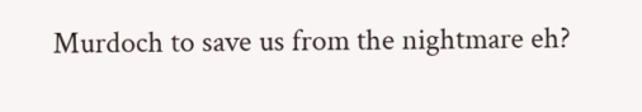Murdoch to save us from the nightmare eh?